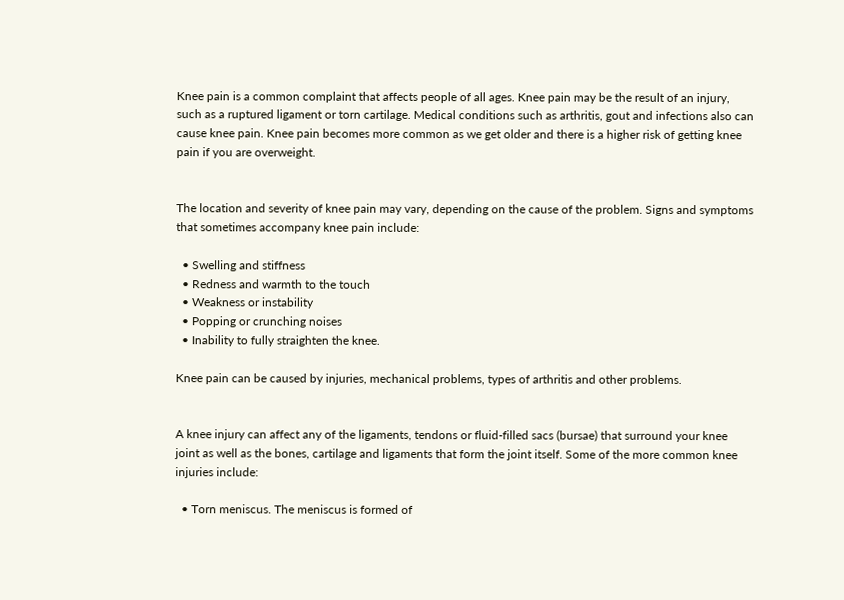Knee pain is a common complaint that affects people of all ages. Knee pain may be the result of an injury, such as a ruptured ligament or torn cartilage. Medical conditions such as arthritis, gout and infections also can cause knee pain. Knee pain becomes more common as we get older and there is a higher risk of getting knee pain if you are overweight.


The location and severity of knee pain may vary, depending on the cause of the problem. Signs and symptoms that sometimes accompany knee pain include:

  • Swelling and stiffness
  • Redness and warmth to the touch
  • Weakness or instability
  • Popping or crunching noises
  • Inability to fully straighten the knee.

Knee pain can be caused by injuries, mechanical problems, types of arthritis and other problems.


A knee injury can affect any of the ligaments, tendons or fluid-filled sacs (bursae) that surround your knee joint as well as the bones, cartilage and ligaments that form the joint itself. Some of the more common knee injuries include:

  • Torn meniscus. The meniscus is formed of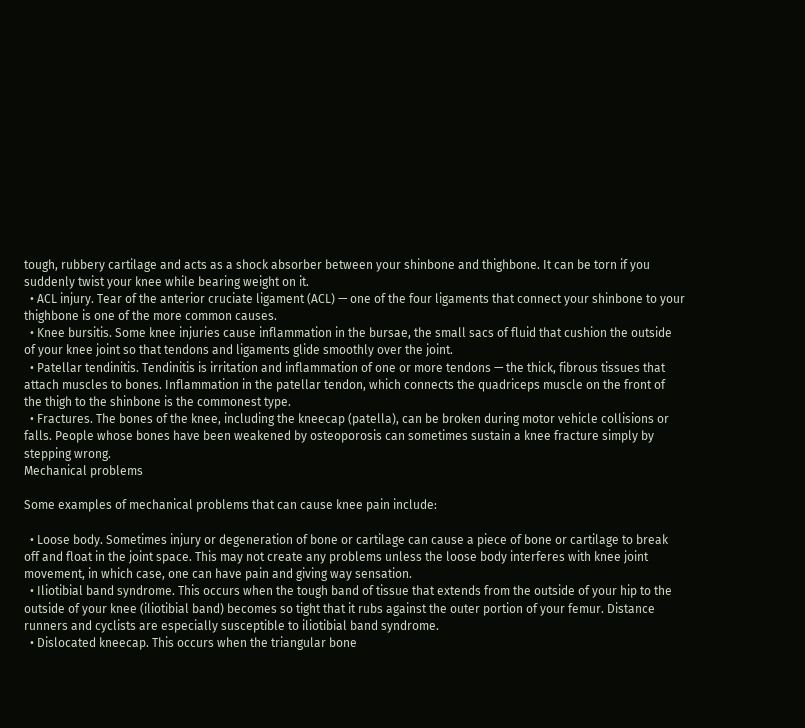tough, rubbery cartilage and acts as a shock absorber between your shinbone and thighbone. It can be torn if you suddenly twist your knee while bearing weight on it.
  • ACL injury. Tear of the anterior cruciate ligament (ACL) — one of the four ligaments that connect your shinbone to your thighbone is one of the more common causes.
  • Knee bursitis. Some knee injuries cause inflammation in the bursae, the small sacs of fluid that cushion the outside of your knee joint so that tendons and ligaments glide smoothly over the joint.
  • Patellar tendinitis. Tendinitis is irritation and inflammation of one or more tendons — the thick, fibrous tissues that attach muscles to bones. Inflammation in the patellar tendon, which connects the quadriceps muscle on the front of the thigh to the shinbone is the commonest type.
  • Fractures. The bones of the knee, including the kneecap (patella), can be broken during motor vehicle collisions or falls. People whose bones have been weakened by osteoporosis can sometimes sustain a knee fracture simply by stepping wrong.
Mechanical problems

Some examples of mechanical problems that can cause knee pain include:

  • Loose body. Sometimes injury or degeneration of bone or cartilage can cause a piece of bone or cartilage to break off and float in the joint space. This may not create any problems unless the loose body interferes with knee joint movement, in which case, one can have pain and giving way sensation.
  • Iliotibial band syndrome. This occurs when the tough band of tissue that extends from the outside of your hip to the outside of your knee (iliotibial band) becomes so tight that it rubs against the outer portion of your femur. Distance runners and cyclists are especially susceptible to iliotibial band syndrome.
  • Dislocated kneecap. This occurs when the triangular bone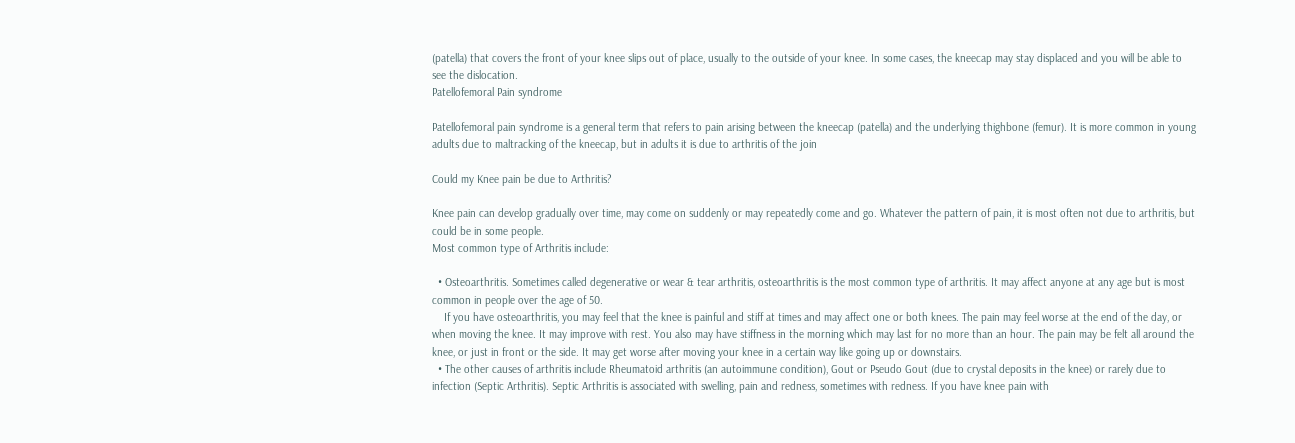(patella) that covers the front of your knee slips out of place, usually to the outside of your knee. In some cases, the kneecap may stay displaced and you will be able to see the dislocation.
Patellofemoral Pain syndrome

Patellofemoral pain syndrome is a general term that refers to pain arising between the kneecap (patella) and the underlying thighbone (femur). It is more common in young adults due to maltracking of the kneecap, but in adults it is due to arthritis of the join

Could my Knee pain be due to Arthritis?

Knee pain can develop gradually over time, may come on suddenly or may repeatedly come and go. Whatever the pattern of pain, it is most often not due to arthritis, but could be in some people.
Most common type of Arthritis include:

  • Osteoarthritis. Sometimes called degenerative or wear & tear arthritis, osteoarthritis is the most common type of arthritis. It may affect anyone at any age but is most common in people over the age of 50.
    If you have osteoarthritis, you may feel that the knee is painful and stiff at times and may affect one or both knees. The pain may feel worse at the end of the day, or when moving the knee. It may improve with rest. You also may have stiffness in the morning which may last for no more than an hour. The pain may be felt all around the knee, or just in front or the side. It may get worse after moving your knee in a certain way like going up or downstairs.
  • The other causes of arthritis include Rheumatoid arthritis (an autoimmune condition), Gout or Pseudo Gout (due to crystal deposits in the knee) or rarely due to infection (Septic Arthritis). Septic Arthritis is associated with swelling, pain and redness, sometimes with redness. If you have knee pain with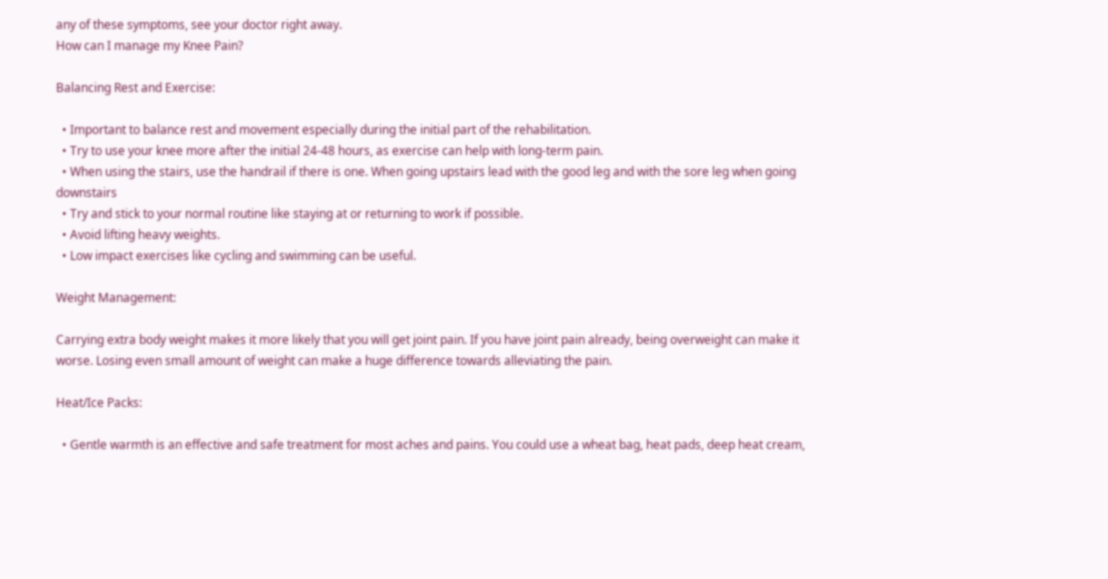any of these symptoms, see your doctor right away.
How can I manage my Knee Pain?

Balancing Rest and Exercise:

  • Important to balance rest and movement especially during the initial part of the rehabilitation.
  • Try to use your knee more after the initial 24-48 hours, as exercise can help with long-term pain.
  • When using the stairs, use the handrail if there is one. When going upstairs lead with the good leg and with the sore leg when going downstairs
  • Try and stick to your normal routine like staying at or returning to work if possible.
  • Avoid lifting heavy weights.
  • Low impact exercises like cycling and swimming can be useful.

Weight Management:

Carrying extra body weight makes it more likely that you will get joint pain. If you have joint pain already, being overweight can make it worse. Losing even small amount of weight can make a huge difference towards alleviating the pain.

Heat/Ice Packs:

  • Gentle warmth is an effective and safe treatment for most aches and pains. You could use a wheat bag, heat pads, deep heat cream,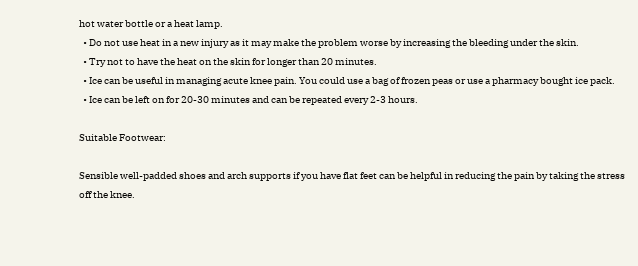hot water bottle or a heat lamp.
  • Do not use heat in a new injury as it may make the problem worse by increasing the bleeding under the skin.
  • Try not to have the heat on the skin for longer than 20 minutes.
  • Ice can be useful in managing acute knee pain. You could use a bag of frozen peas or use a pharmacy bought ice pack.
  • Ice can be left on for 20-30 minutes and can be repeated every 2-3 hours.

Suitable Footwear:

Sensible well-padded shoes and arch supports if you have flat feet can be helpful in reducing the pain by taking the stress off the knee.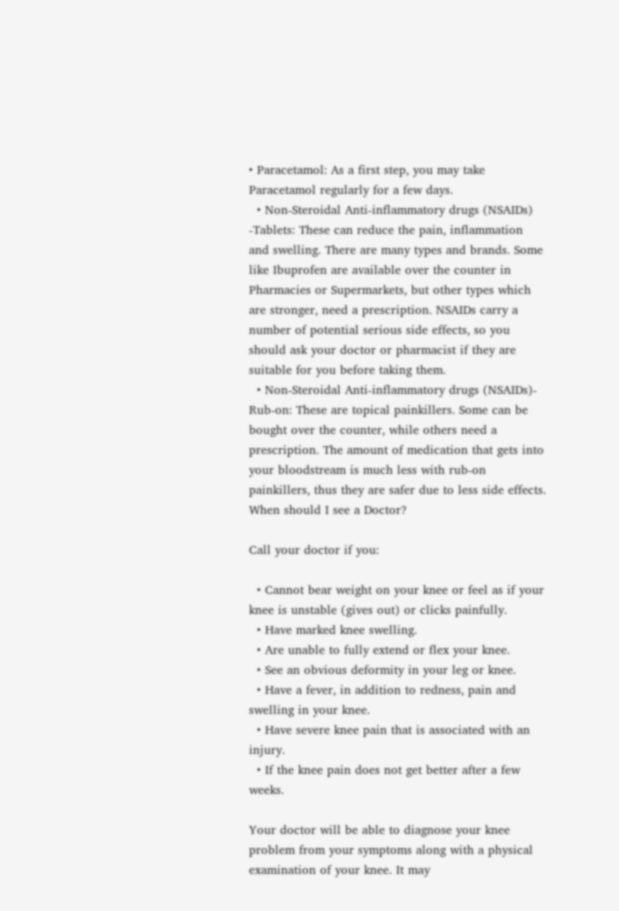• Paracetamol: As a first step, you may take Paracetamol regularly for a few days.
  • Non-Steroidal Anti-inflammatory drugs (NSAIDs) -Tablets: These can reduce the pain, inflammation and swelling. There are many types and brands. Some like Ibuprofen are available over the counter in Pharmacies or Supermarkets, but other types which are stronger, need a prescription. NSAIDs carry a number of potential serious side effects, so you should ask your doctor or pharmacist if they are suitable for you before taking them.
  • Non-Steroidal Anti-inflammatory drugs (NSAIDs)- Rub-on: These are topical painkillers. Some can be bought over the counter, while others need a prescription. The amount of medication that gets into your bloodstream is much less with rub-on painkillers, thus they are safer due to less side effects.
When should I see a Doctor?

Call your doctor if you:

  • Cannot bear weight on your knee or feel as if your knee is unstable (gives out) or clicks painfully.
  • Have marked knee swelling.
  • Are unable to fully extend or flex your knee.
  • See an obvious deformity in your leg or knee.
  • Have a fever, in addition to redness, pain and swelling in your knee.
  • Have severe knee pain that is associated with an injury.
  • If the knee pain does not get better after a few weeks.

Your doctor will be able to diagnose your knee problem from your symptoms along with a physical examination of your knee. It may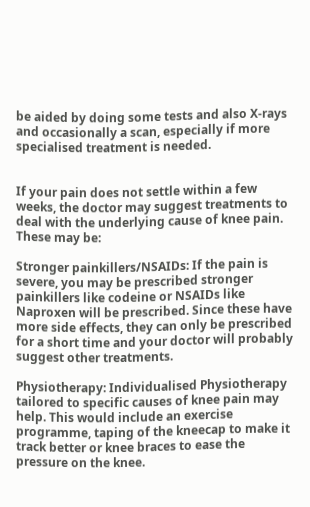be aided by doing some tests and also X-rays and occasionally a scan, especially if more specialised treatment is needed.


If your pain does not settle within a few weeks, the doctor may suggest treatments to deal with the underlying cause of knee pain. These may be:

Stronger painkillers/NSAIDs: If the pain is severe, you may be prescribed stronger painkillers like codeine or NSAIDs like Naproxen will be prescribed. Since these have more side effects, they can only be prescribed for a short time and your doctor will probably suggest other treatments.

Physiotherapy: Individualised Physiotherapy tailored to specific causes of knee pain may help. This would include an exercise programme, taping of the kneecap to make it track better or knee braces to ease the pressure on the knee.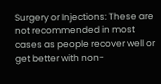Surgery or Injections: These are not recommended in most cases as people recover well or get better with non-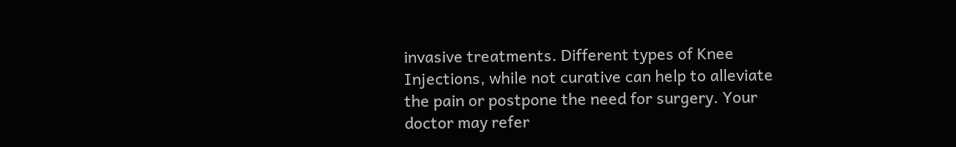invasive treatments. Different types of Knee Injections, while not curative can help to alleviate the pain or postpone the need for surgery. Your doctor may refer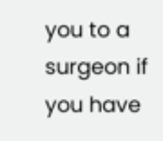you to a surgeon if you have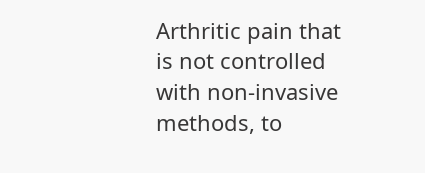Arthritic pain that is not controlled with non-invasive methods, to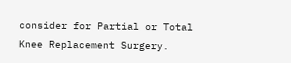consider for Partial or Total Knee Replacement Surgery.